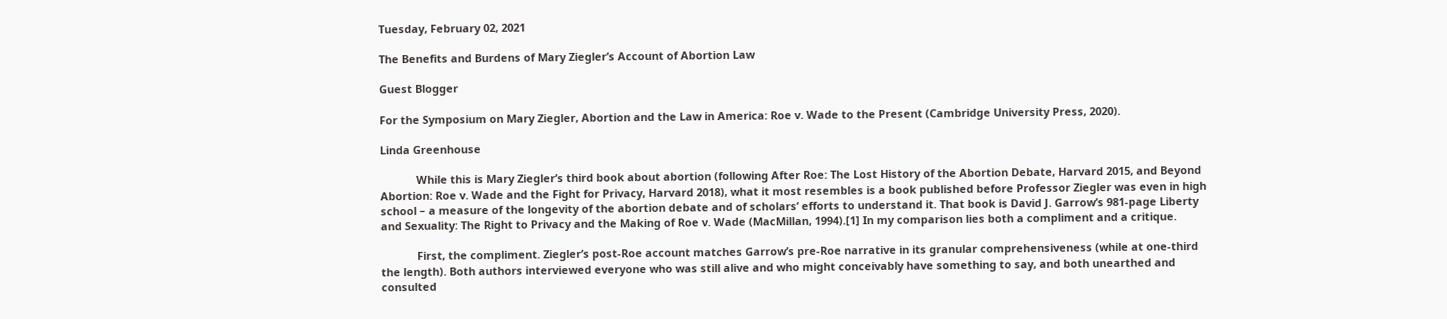Tuesday, February 02, 2021

The Benefits and Burdens of Mary Ziegler’s Account of Abortion Law

Guest Blogger

For the Symposium on Mary Ziegler, Abortion and the Law in America: Roe v. Wade to the Present (Cambridge University Press, 2020).

Linda Greenhouse

            While this is Mary Ziegler’s third book about abortion (following After Roe: The Lost History of the Abortion Debate, Harvard 2015, and Beyond Abortion: Roe v. Wade and the Fight for Privacy, Harvard 2018), what it most resembles is a book published before Professor Ziegler was even in high school – a measure of the longevity of the abortion debate and of scholars’ efforts to understand it. That book is David J. Garrow’s 981-page Liberty and Sexuality: The Right to Privacy and the Making of Roe v. Wade (MacMillan, 1994).[1] In my comparison lies both a compliment and a critique.

            First, the compliment. Ziegler’s post-Roe account matches Garrow’s pre-Roe narrative in its granular comprehensiveness (while at one-third the length). Both authors interviewed everyone who was still alive and who might conceivably have something to say, and both unearthed and consulted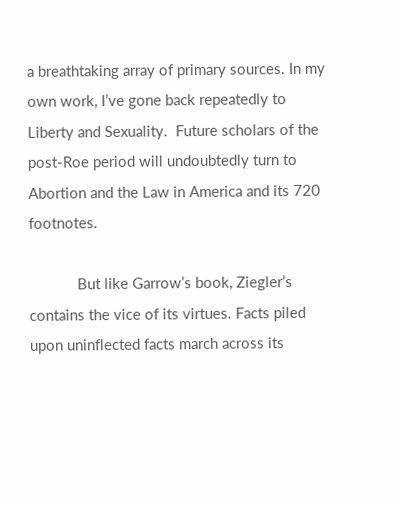a breathtaking array of primary sources. In my own work, I’ve gone back repeatedly to Liberty and Sexuality.  Future scholars of the post-Roe period will undoubtedly turn to Abortion and the Law in America and its 720 footnotes.

            But like Garrow’s book, Ziegler’s contains the vice of its virtues. Facts piled upon uninflected facts march across its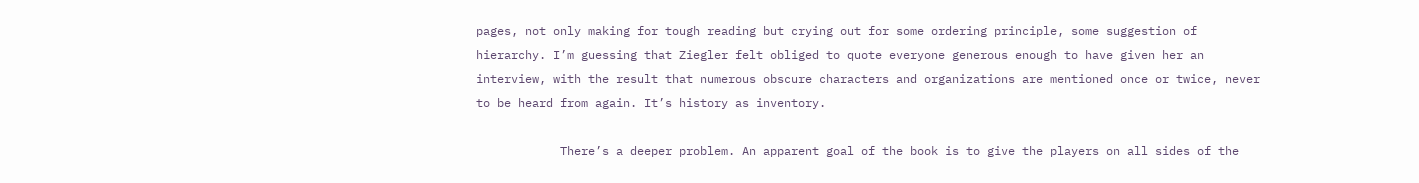pages, not only making for tough reading but crying out for some ordering principle, some suggestion of hierarchy. I’m guessing that Ziegler felt obliged to quote everyone generous enough to have given her an interview, with the result that numerous obscure characters and organizations are mentioned once or twice, never to be heard from again. It’s history as inventory.

            There’s a deeper problem. An apparent goal of the book is to give the players on all sides of the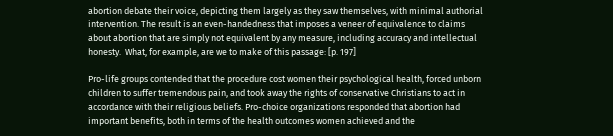abortion debate their voice, depicting them largely as they saw themselves, with minimal authorial intervention. The result is an even-handedness that imposes a veneer of equivalence to claims about abortion that are simply not equivalent by any measure, including accuracy and intellectual honesty.  What, for example, are we to make of this passage: [p. 197]

Pro-life groups contended that the procedure cost women their psychological health, forced unborn children to suffer tremendous pain, and took away the rights of conservative Christians to act in accordance with their religious beliefs. Pro-choice organizations responded that abortion had important benefits, both in terms of the health outcomes women achieved and the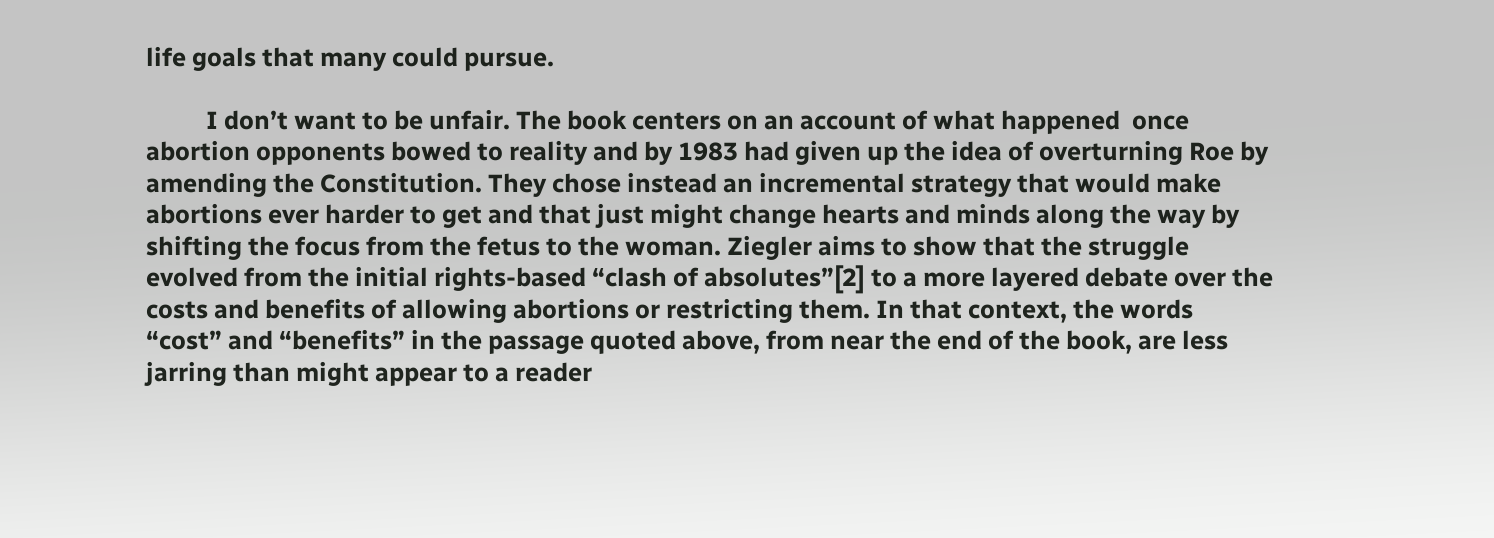life goals that many could pursue.

          I don’t want to be unfair. The book centers on an account of what happened  once abortion opponents bowed to reality and by 1983 had given up the idea of overturning Roe by amending the Constitution. They chose instead an incremental strategy that would make abortions ever harder to get and that just might change hearts and minds along the way by shifting the focus from the fetus to the woman. Ziegler aims to show that the struggle evolved from the initial rights-based “clash of absolutes”[2] to a more layered debate over the costs and benefits of allowing abortions or restricting them. In that context, the words “cost” and “benefits” in the passage quoted above, from near the end of the book, are less jarring than might appear to a reader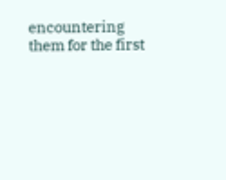encountering them for the first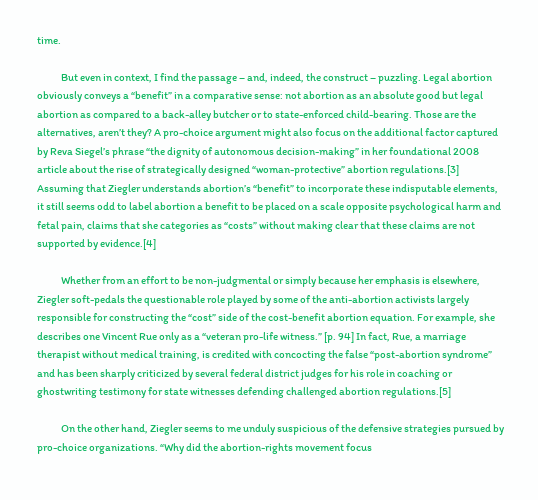time.

            But even in context, I find the passage – and, indeed, the construct – puzzling. Legal abortion obviously conveys a “benefit” in a comparative sense: not abortion as an absolute good but legal abortion as compared to a back-alley butcher or to state-enforced child-bearing. Those are the alternatives, aren’t they? A pro-choice argument might also focus on the additional factor captured by Reva Siegel’s phrase “the dignity of autonomous decision-making” in her foundational 2008 article about the rise of strategically designed “woman-protective” abortion regulations.[3] Assuming that Ziegler understands abortion’s “benefit” to incorporate these indisputable elements, it still seems odd to label abortion a benefit to be placed on a scale opposite psychological harm and fetal pain, claims that she categories as “costs” without making clear that these claims are not supported by evidence.[4]

            Whether from an effort to be non-judgmental or simply because her emphasis is elsewhere, Ziegler soft-pedals the questionable role played by some of the anti-abortion activists largely responsible for constructing the “cost” side of the cost-benefit abortion equation. For example, she describes one Vincent Rue only as a “veteran pro-life witness.” [p. 94] In fact, Rue, a marriage therapist without medical training, is credited with concocting the false “post-abortion syndrome” and has been sharply criticized by several federal district judges for his role in coaching or ghostwriting testimony for state witnesses defending challenged abortion regulations.[5]

            On the other hand, Ziegler seems to me unduly suspicious of the defensive strategies pursued by pro-choice organizations. “Why did the abortion-rights movement focus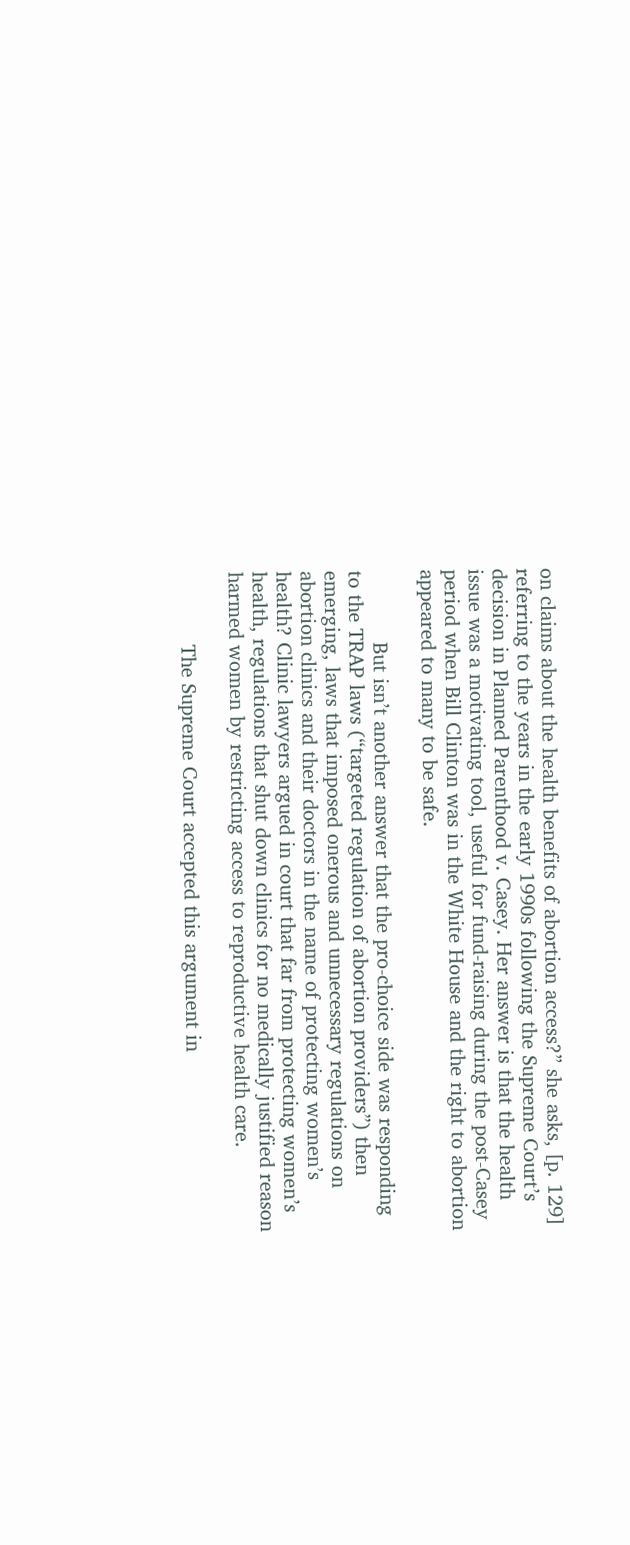on claims about the health benefits of abortion access?” she asks, [p. 129] referring to the years in the early 1990s following the Supreme Court’s decision in Planned Parenthood v. Casey. Her answer is that the health issue was a motivating tool, useful for fund-raising during the post-Casey period when Bill Clinton was in the White House and the right to abortion appeared to many to be safe.

            But isn’t another answer that the pro-choice side was responding to the TRAP laws (“targeted regulation of abortion providers”) then emerging, laws that imposed onerous and unnecessary regulations on abortion clinics and their doctors in the name of protecting women’s health? Clinic lawyers argued in court that far from protecting women’s health, regulations that shut down clinics for no medically justified reason harmed women by restricting access to reproductive health care.

            The Supreme Court accepted this argument in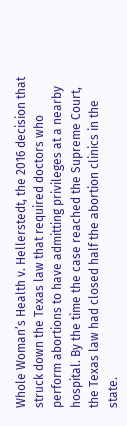Whole Woman’s Health v. Hellerstedt, the 2016 decision that struck down the Texas law that required doctors who perform abortions to have admitting privileges at a nearby hospital. By the time the case reached the Supreme Court, the Texas law had closed half the abortion clinics in the state.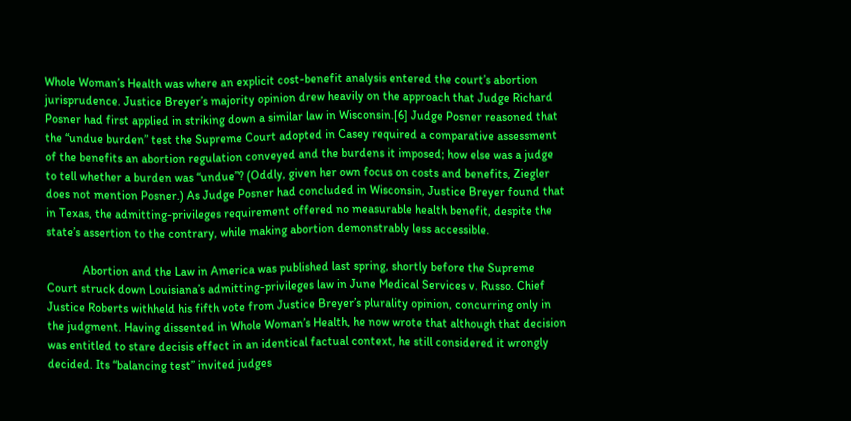Whole Woman’s Health was where an explicit cost-benefit analysis entered the court’s abortion jurisprudence. Justice Breyer’s majority opinion drew heavily on the approach that Judge Richard Posner had first applied in striking down a similar law in Wisconsin.[6] Judge Posner reasoned that the “undue burden” test the Supreme Court adopted in Casey required a comparative assessment of the benefits an abortion regulation conveyed and the burdens it imposed; how else was a judge to tell whether a burden was “undue”? (Oddly, given her own focus on costs and benefits, Ziegler does not mention Posner.) As Judge Posner had concluded in Wisconsin, Justice Breyer found that in Texas, the admitting-privileges requirement offered no measurable health benefit, despite the state’s assertion to the contrary, while making abortion demonstrably less accessible.

            Abortion and the Law in America was published last spring, shortly before the Supreme Court struck down Louisiana’s admitting-privileges law in June Medical Services v. Russo. Chief Justice Roberts withheld his fifth vote from Justice Breyer’s plurality opinion, concurring only in the judgment. Having dissented in Whole Woman’s Health, he now wrote that although that decision was entitled to stare decisis effect in an identical factual context, he still considered it wrongly decided. Its “balancing test” invited judges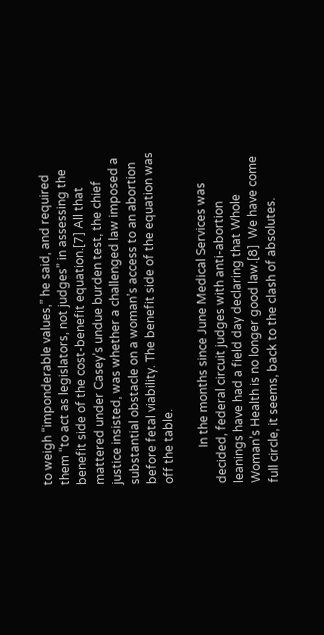to weigh “imponderable values,” he said, and required them “to act as legislators, not judges” in assessing the benefit side of the cost-benefit equation.[7] All that mattered under Casey’s undue burden test, the chief justice insisted, was whether a challenged law imposed a substantial obstacle on a woman’s access to an abortion before fetal viability. The benefit side of the equation was off the table.

            In the months since June Medical Services was decided, federal circuit judges with anti-abortion leanings have had a field day declaring that Whole Woman’s Health is no longer good law.[8]  We have come full circle, it seems, back to the clash of absolutes.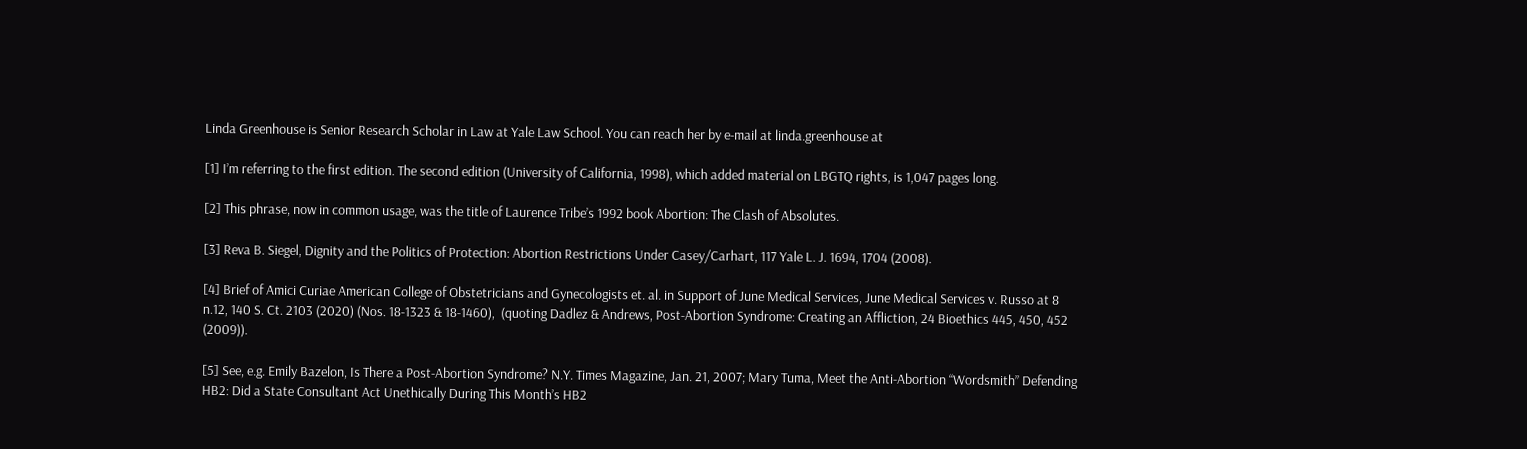Linda Greenhouse is Senior Research Scholar in Law at Yale Law School. You can reach her by e-mail at linda.greenhouse at

[1] I’m referring to the first edition. The second edition (University of California, 1998), which added material on LBGTQ rights, is 1,047 pages long.

[2] This phrase, now in common usage, was the title of Laurence Tribe’s 1992 book Abortion: The Clash of Absolutes.

[3] Reva B. Siegel, Dignity and the Politics of Protection: Abortion Restrictions Under Casey/Carhart, 117 Yale L. J. 1694, 1704 (2008).

[4] Brief of Amici Curiae American College of Obstetricians and Gynecologists et. al. in Support of June Medical Services, June Medical Services v. Russo at 8 n.12, 140 S. Ct. 2103 (2020) (Nos. 18-1323 & 18-1460),  (quoting Dadlez & Andrews, Post-Abortion Syndrome: Creating an Affliction, 24 Bioethics 445, 450, 452 (2009)).

[5] See, e.g. Emily Bazelon, Is There a Post-Abortion Syndrome? N.Y. Times Magazine, Jan. 21, 2007; Mary Tuma, Meet the Anti-Abortion “Wordsmith” Defending HB2: Did a State Consultant Act Unethically During This Month’s HB2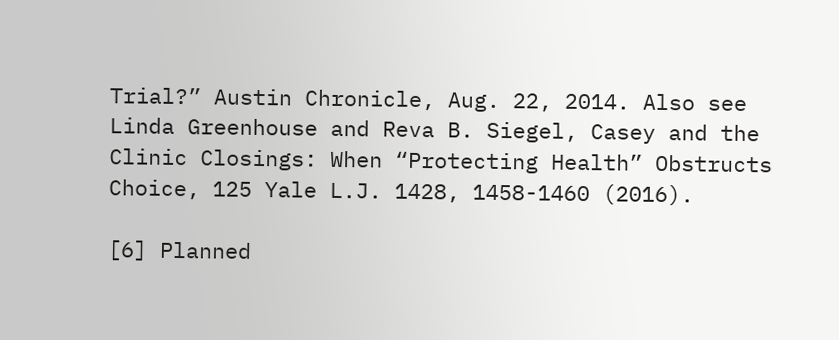Trial?” Austin Chronicle, Aug. 22, 2014. Also see Linda Greenhouse and Reva B. Siegel, Casey and the Clinic Closings: When “Protecting Health” Obstructs Choice, 125 Yale L.J. 1428, 1458-1460 (2016).

[6] Planned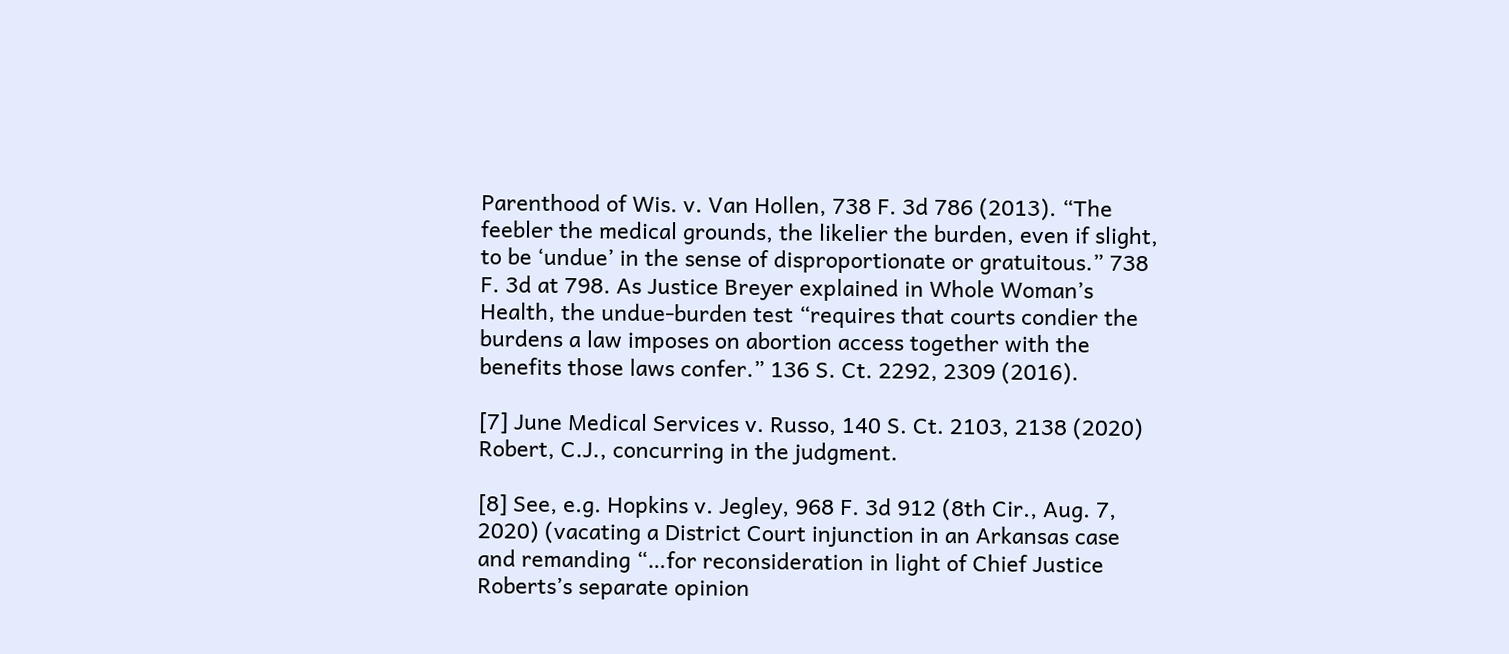Parenthood of Wis. v. Van Hollen, 738 F. 3d 786 (2013). “The feebler the medical grounds, the likelier the burden, even if slight, to be ‘undue’ in the sense of disproportionate or gratuitous.” 738 F. 3d at 798. As Justice Breyer explained in Whole Woman’s Health, the undue-burden test “requires that courts condier the burdens a law imposes on abortion access together with the benefits those laws confer.” 136 S. Ct. 2292, 2309 (2016).

[7] June Medical Services v. Russo, 140 S. Ct. 2103, 2138 (2020) Robert, C.J., concurring in the judgment.

[8] See, e.g. Hopkins v. Jegley, 968 F. 3d 912 (8th Cir., Aug. 7, 2020) (vacating a District Court injunction in an Arkansas case and remanding “…for reconsideration in light of Chief Justice Roberts’s separate opinion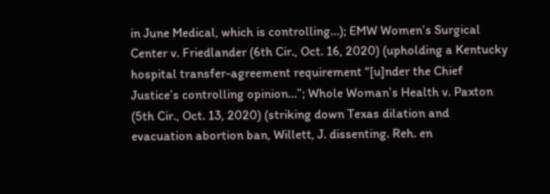in June Medical, which is controlling…); EMW Women’s Surgical Center v. Friedlander (6th Cir., Oct. 16, 2020) (upholding a Kentucky hospital transfer-agreement requirement “[u]nder the Chief Justice’s controlling opinion…”; Whole Woman’s Health v. Paxton (5th Cir., Oct. 13, 2020) (striking down Texas dilation and evacuation abortion ban, Willett, J. dissenting. Reh. en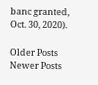banc granted, Oct. 30, 2020).

Older Posts
Newer Posts